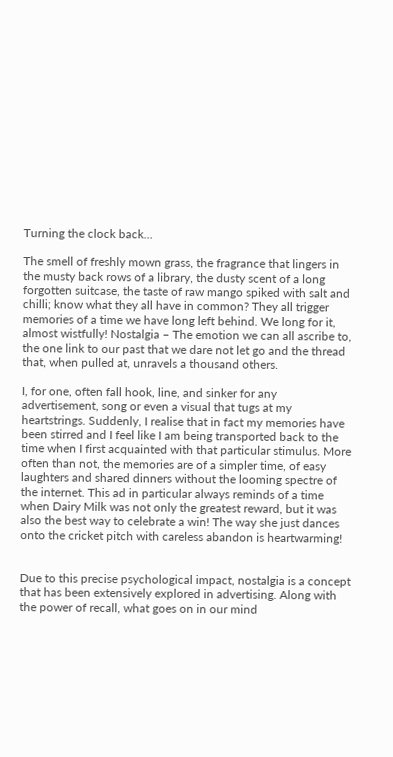Turning the clock back…

The smell of freshly mown grass, the fragrance that lingers in the musty back rows of a library, the dusty scent of a long forgotten suitcase, the taste of raw mango spiked with salt and chilli; know what they all have in common? They all trigger memories of a time we have long left behind. We long for it, almost wistfully! Nostalgia – The emotion we can all ascribe to, the one link to our past that we dare not let go and the thread that, when pulled at, unravels a thousand others.

I, for one, often fall hook, line, and sinker for any advertisement, song or even a visual that tugs at my heartstrings. Suddenly, I realise that in fact my memories have been stirred and I feel like I am being transported back to the time when I first acquainted with that particular stimulus. More often than not, the memories are of a simpler time, of easy laughters and shared dinners without the looming spectre of the internet. This ad in particular always reminds of a time when Dairy Milk was not only the greatest reward, but it was also the best way to celebrate a win! The way she just dances onto the cricket pitch with careless abandon is heartwarming!


Due to this precise psychological impact, nostalgia is a concept that has been extensively explored in advertising. Along with the power of recall, what goes on in our mind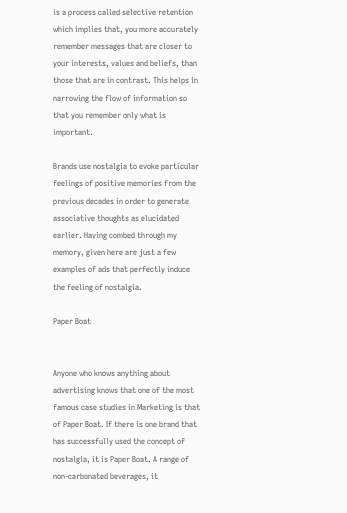is a process called selective retention which implies that, you more accurately remember messages that are closer to your interests, values and beliefs, than those that are in contrast. This helps in narrowing the flow of information so that you remember only what is important.

Brands use nostalgia to evoke particular feelings of positive memories from the previous decades in order to generate associative thoughts as elucidated earlier. Having combed through my memory, given here are just a few examples of ads that perfectly induce the feeling of nostalgia.

Paper Boat


Anyone who knows anything about advertising knows that one of the most famous case studies in Marketing is that of Paper Boat. If there is one brand that has successfully used the concept of nostalgia, it is Paper Boat. A range of non-carbonated beverages, it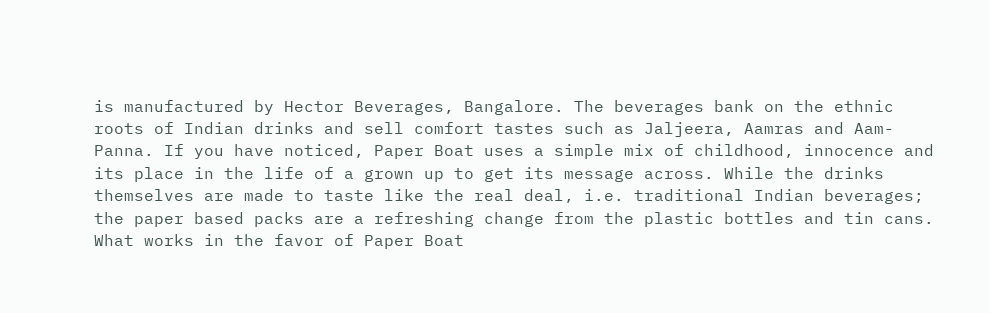is manufactured by Hector Beverages, Bangalore. The beverages bank on the ethnic roots of Indian drinks and sell comfort tastes such as Jaljeera, Aamras and Aam-Panna. If you have noticed, Paper Boat uses a simple mix of childhood, innocence and its place in the life of a grown up to get its message across. While the drinks themselves are made to taste like the real deal, i.e. traditional Indian beverages; the paper based packs are a refreshing change from the plastic bottles and tin cans. What works in the favor of Paper Boat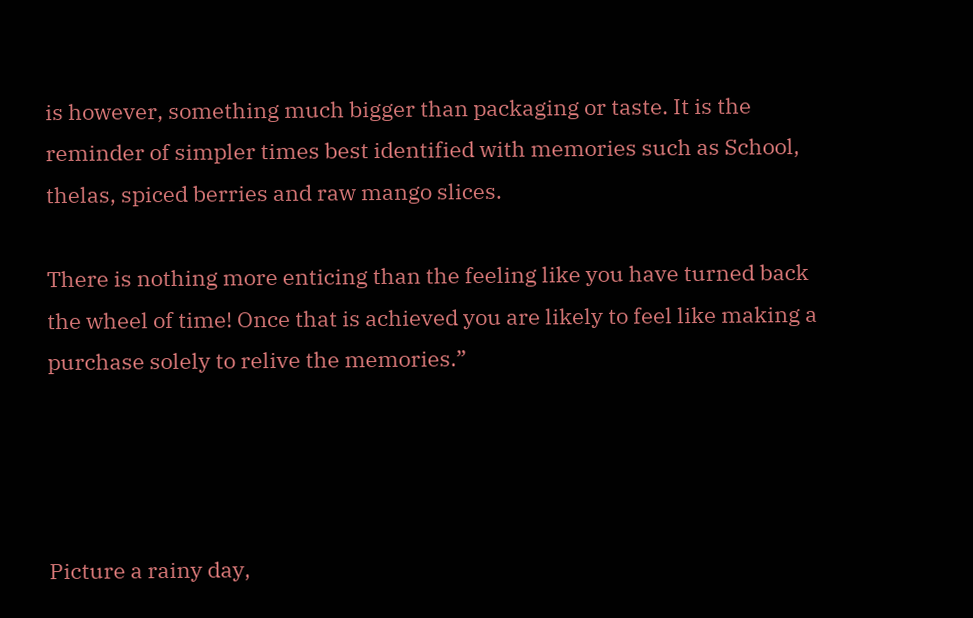is however, something much bigger than packaging or taste. It is the reminder of simpler times best identified with memories such as School, thelas, spiced berries and raw mango slices.

There is nothing more enticing than the feeling like you have turned back the wheel of time! Once that is achieved you are likely to feel like making a purchase solely to relive the memories.”




Picture a rainy day,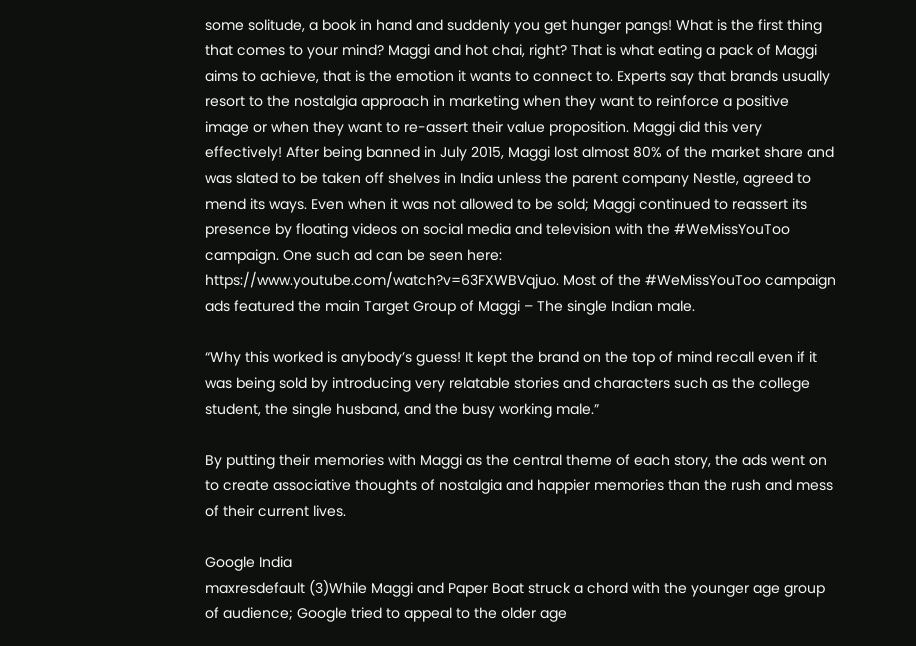some solitude, a book in hand and suddenly you get hunger pangs! What is the first thing that comes to your mind? Maggi and hot chai, right? That is what eating a pack of Maggi aims to achieve, that is the emotion it wants to connect to. Experts say that brands usually resort to the nostalgia approach in marketing when they want to reinforce a positive image or when they want to re-assert their value proposition. Maggi did this very effectively! After being banned in July 2015, Maggi lost almost 80% of the market share and was slated to be taken off shelves in India unless the parent company Nestle, agreed to mend its ways. Even when it was not allowed to be sold; Maggi continued to reassert its presence by floating videos on social media and television with the #WeMissYouToo campaign. One such ad can be seen here: https://www.youtube.com/watch?v=63FXWBVqjuo. Most of the #WeMissYouToo campaign ads featured the main Target Group of Maggi – The single Indian male.

“Why this worked is anybody’s guess! It kept the brand on the top of mind recall even if it was being sold by introducing very relatable stories and characters such as the college student, the single husband, and the busy working male.”

By putting their memories with Maggi as the central theme of each story, the ads went on to create associative thoughts of nostalgia and happier memories than the rush and mess of their current lives.

Google India
maxresdefault (3)While Maggi and Paper Boat struck a chord with the younger age group of audience; Google tried to appeal to the older age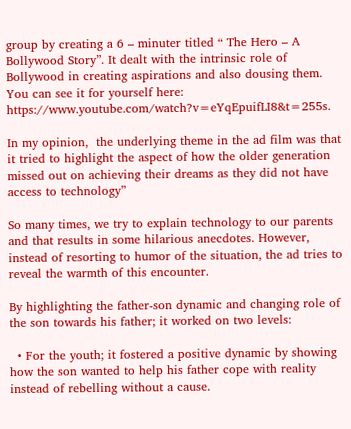group by creating a 6 – minuter titled “ The Hero – A Bollywood Story”. It dealt with the intrinsic role of Bollywood in creating aspirations and also dousing them. You can see it for yourself here: https://www.youtube.com/watch?v=eYqEpuifLI8&t=255s.

In my opinion,  the underlying theme in the ad film was that it tried to highlight the aspect of how the older generation missed out on achieving their dreams as they did not have access to technology”

So many times, we try to explain technology to our parents and that results in some hilarious anecdotes. However, instead of resorting to humor of the situation, the ad tries to reveal the warmth of this encounter.

By highlighting the father-son dynamic and changing role of the son towards his father; it worked on two levels:

  • For the youth; it fostered a positive dynamic by showing how the son wanted to help his father cope with reality instead of rebelling without a cause.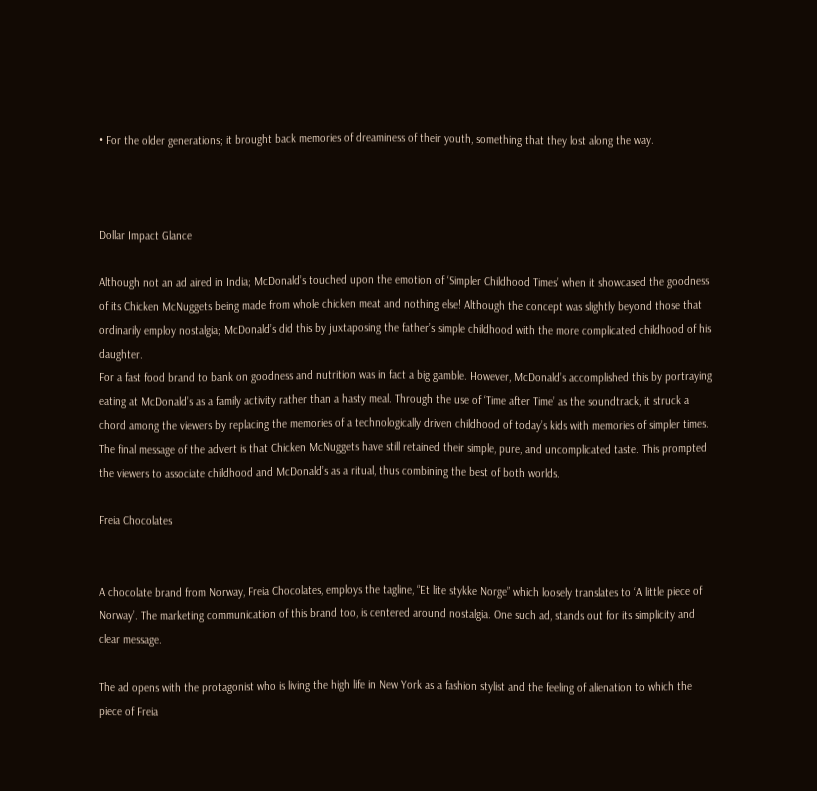• For the older generations; it brought back memories of dreaminess of their youth, something that they lost along the way.



Dollar Impact Glance

Although not an ad aired in India; McDonald’s touched upon the emotion of ‘Simpler Childhood Times’ when it showcased the goodness of its Chicken McNuggets being made from whole chicken meat and nothing else! Although the concept was slightly beyond those that ordinarily employ nostalgia; McDonald’s did this by juxtaposing the father’s simple childhood with the more complicated childhood of his daughter.
For a fast food brand to bank on goodness and nutrition was in fact a big gamble. However, McDonald’s accomplished this by portraying eating at McDonald’s as a family activity rather than a hasty meal. Through the use of ‘Time after Time’ as the soundtrack, it struck a chord among the viewers by replacing the memories of a technologically driven childhood of today’s kids with memories of simpler times. The final message of the advert is that Chicken McNuggets have still retained their simple, pure, and uncomplicated taste. This prompted the viewers to associate childhood and McDonald’s as a ritual, thus combining the best of both worlds.

Freia Chocolates


A chocolate brand from Norway, Freia Chocolates, employs the tagline, “Et lite stykke Norge” which loosely translates to ‘A little piece of Norway’. The marketing communication of this brand too, is centered around nostalgia. One such ad, stands out for its simplicity and clear message.

The ad opens with the protagonist who is living the high life in New York as a fashion stylist and the feeling of alienation to which the piece of Freia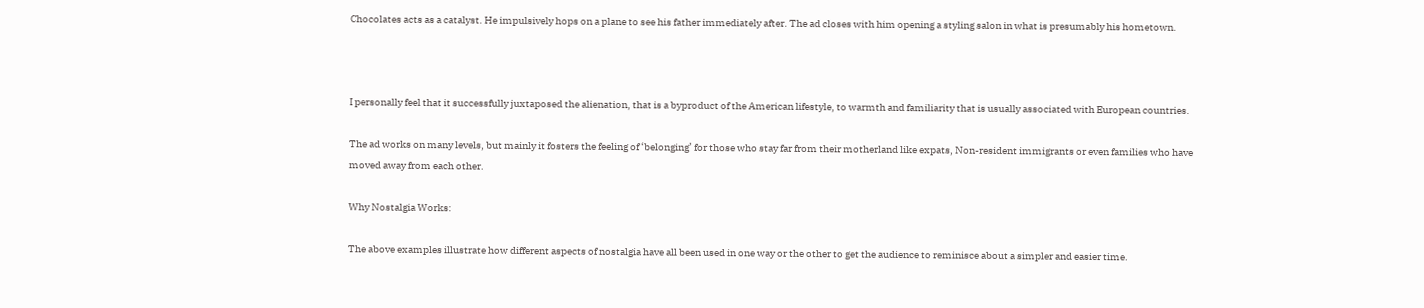Chocolates acts as a catalyst. He impulsively hops on a plane to see his father immediately after. The ad closes with him opening a styling salon in what is presumably his hometown.



I personally feel that it successfully juxtaposed the alienation, that is a byproduct of the American lifestyle, to warmth and familiarity that is usually associated with European countries.

The ad works on many levels, but mainly it fosters the feeling of ‘belonging’ for those who stay far from their motherland like expats, Non-resident immigrants or even families who have moved away from each other.

Why Nostalgia Works:

The above examples illustrate how different aspects of nostalgia have all been used in one way or the other to get the audience to reminisce about a simpler and easier time.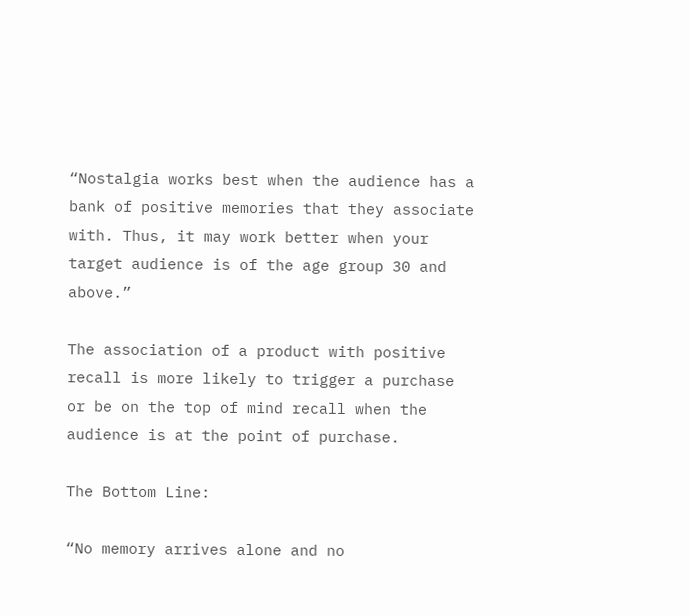“Nostalgia works best when the audience has a bank of positive memories that they associate with. Thus, it may work better when your target audience is of the age group 30 and above.”

The association of a product with positive recall is more likely to trigger a purchase or be on the top of mind recall when the audience is at the point of purchase.

The Bottom Line:

“No memory arrives alone and no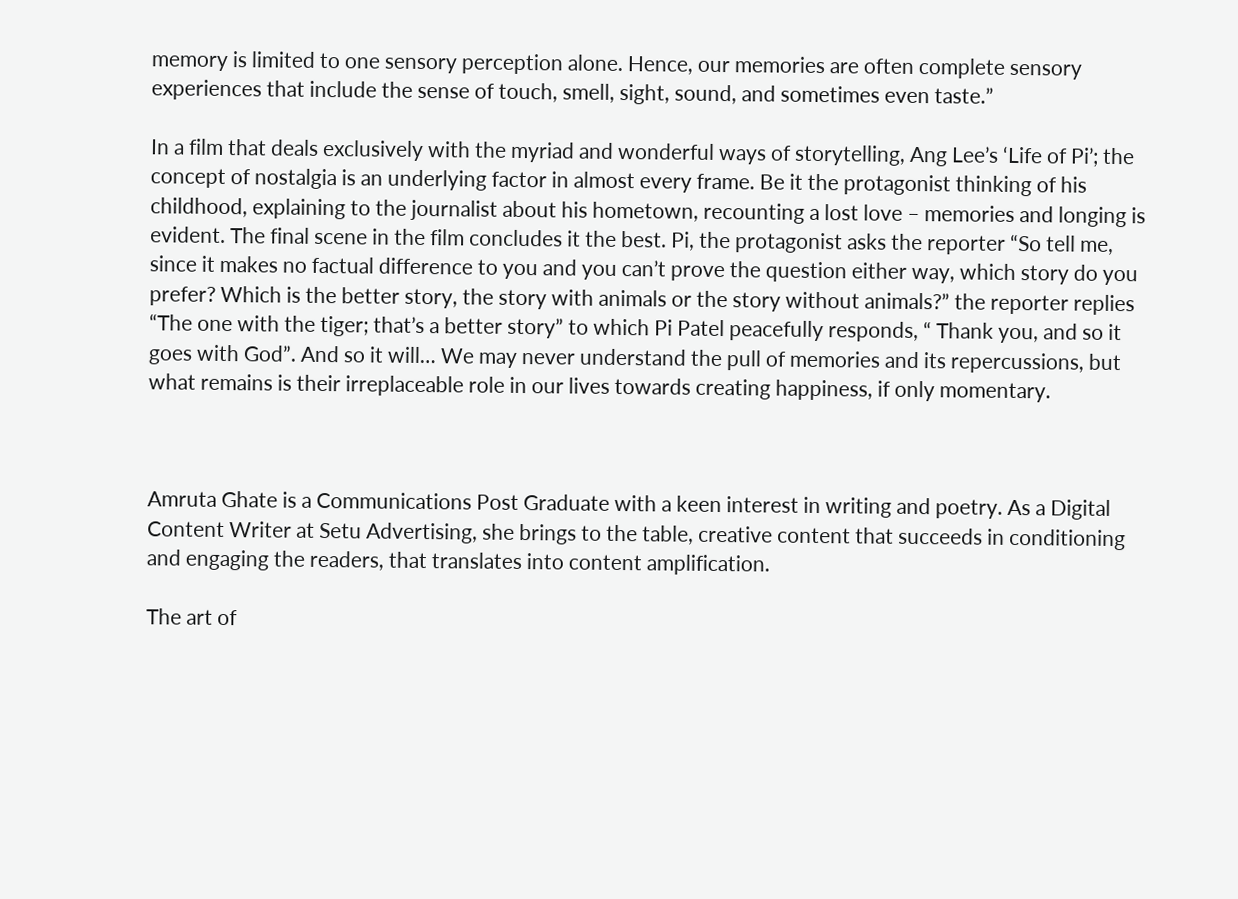memory is limited to one sensory perception alone. Hence, our memories are often complete sensory experiences that include the sense of touch, smell, sight, sound, and sometimes even taste.”

In a film that deals exclusively with the myriad and wonderful ways of storytelling, Ang Lee’s ‘Life of Pi’; the concept of nostalgia is an underlying factor in almost every frame. Be it the protagonist thinking of his childhood, explaining to the journalist about his hometown, recounting a lost love – memories and longing is evident. The final scene in the film concludes it the best. Pi, the protagonist asks the reporter “So tell me, since it makes no factual difference to you and you can’t prove the question either way, which story do you prefer? Which is the better story, the story with animals or the story without animals?” the reporter replies “The one with the tiger; that’s a better story” to which Pi Patel peacefully responds, “ Thank you, and so it goes with God”. And so it will… We may never understand the pull of memories and its repercussions, but what remains is their irreplaceable role in our lives towards creating happiness, if only momentary.



Amruta Ghate is a Communications Post Graduate with a keen interest in writing and poetry. As a Digital Content Writer at Setu Advertising, she brings to the table, creative content that succeeds in conditioning and engaging the readers, that translates into content amplification.

The art of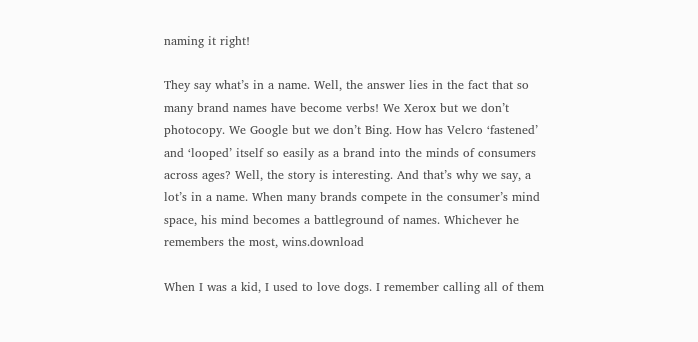naming it right!

They say what’s in a name. Well, the answer lies in the fact that so many brand names have become verbs! We Xerox but we don’t photocopy. We Google but we don’t Bing. How has Velcro ‘fastened’ and ‘looped’ itself so easily as a brand into the minds of consumers across ages? Well, the story is interesting. And that’s why we say, a lot’s in a name. When many brands compete in the consumer’s mind space, his mind becomes a battleground of names. Whichever he remembers the most, wins.download

When I was a kid, I used to love dogs. I remember calling all of them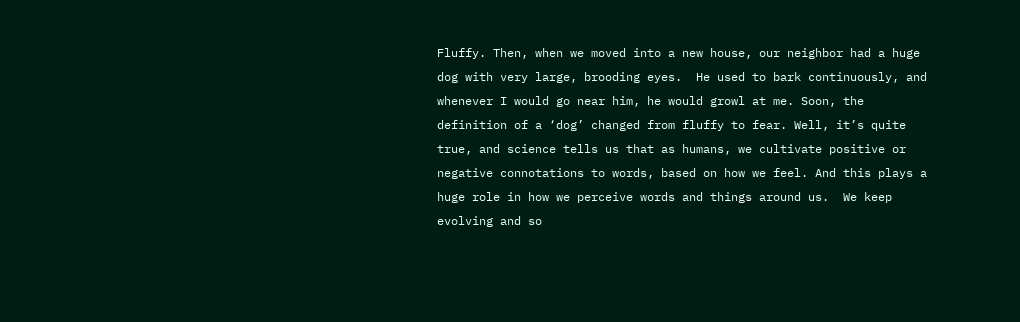Fluffy. Then, when we moved into a new house, our neighbor had a huge dog with very large, brooding eyes.  He used to bark continuously, and whenever I would go near him, he would growl at me. Soon, the definition of a ‘dog’ changed from fluffy to fear. Well, it’s quite true, and science tells us that as humans, we cultivate positive or negative connotations to words, based on how we feel. And this plays a huge role in how we perceive words and things around us.  We keep evolving and so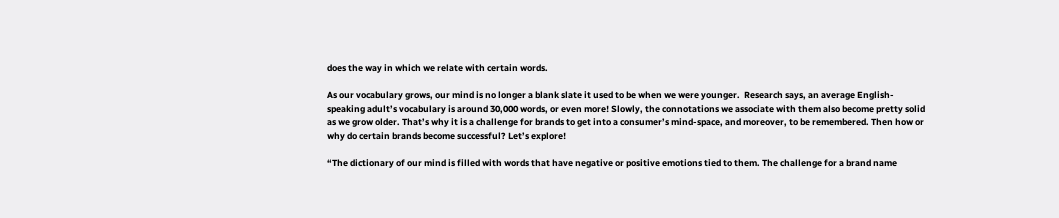does the way in which we relate with certain words.

As our vocabulary grows, our mind is no longer a blank slate it used to be when we were younger.  Research says, an average English-speaking adult’s vocabulary is around 30,000 words, or even more! Slowly, the connotations we associate with them also become pretty solid as we grow older. That’s why it is a challenge for brands to get into a consumer’s mind-space, and moreover, to be remembered. Then how or why do certain brands become successful? Let’s explore!

“The dictionary of our mind is filled with words that have negative or positive emotions tied to them. The challenge for a brand name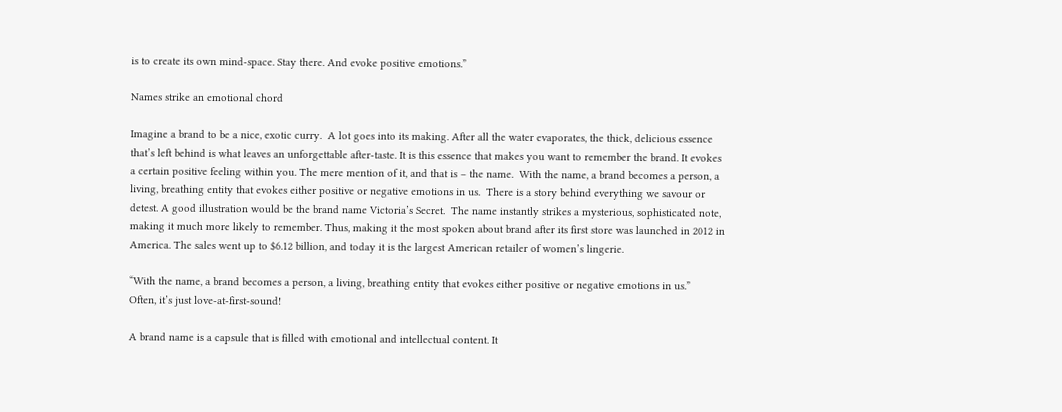is to create its own mind-space. Stay there. And evoke positive emotions.”

Names strike an emotional chord

Imagine a brand to be a nice, exotic curry.  A lot goes into its making. After all the water evaporates, the thick, delicious essence that’s left behind is what leaves an unforgettable after-taste. It is this essence that makes you want to remember the brand. It evokes a certain positive feeling within you. The mere mention of it, and that is – the name.  With the name, a brand becomes a person, a living, breathing entity that evokes either positive or negative emotions in us.  There is a story behind everything we savour or detest. A good illustration would be the brand name Victoria’s Secret.  The name instantly strikes a mysterious, sophisticated note, making it much more likely to remember. Thus, making it the most spoken about brand after its first store was launched in 2012 in America. The sales went up to $6.12 billion, and today it is the largest American retailer of women’s lingerie.

“With the name, a brand becomes a person, a living, breathing entity that evokes either positive or negative emotions in us.”
Often, it’s just love-at-first-sound!

A brand name is a capsule that is filled with emotional and intellectual content. It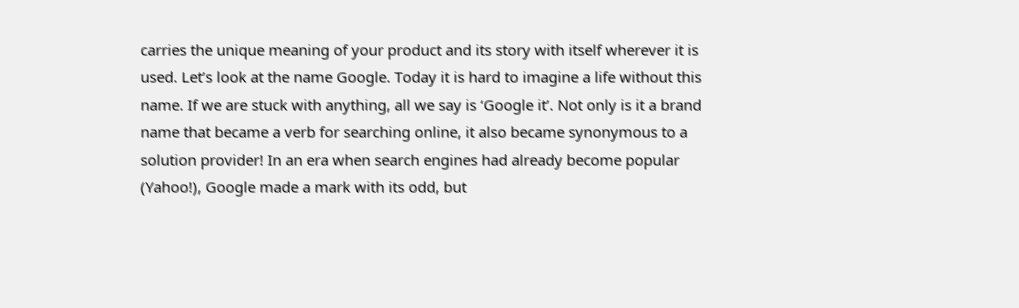carries the unique meaning of your product and its story with itself wherever it is used. Let’s look at the name Google. Today it is hard to imagine a life without this name. If we are stuck with anything, all we say is ‘Google it’. Not only is it a brand name that became a verb for searching online, it also became synonymous to a solution provider! In an era when search engines had already become popular (Yahoo!), Google made a mark with its odd, but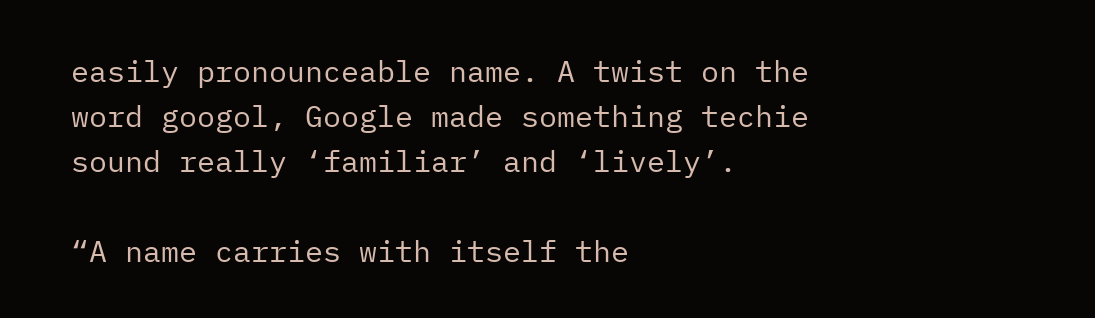easily pronounceable name. A twist on the word googol, Google made something techie sound really ‘familiar’ and ‘lively’.

“A name carries with itself the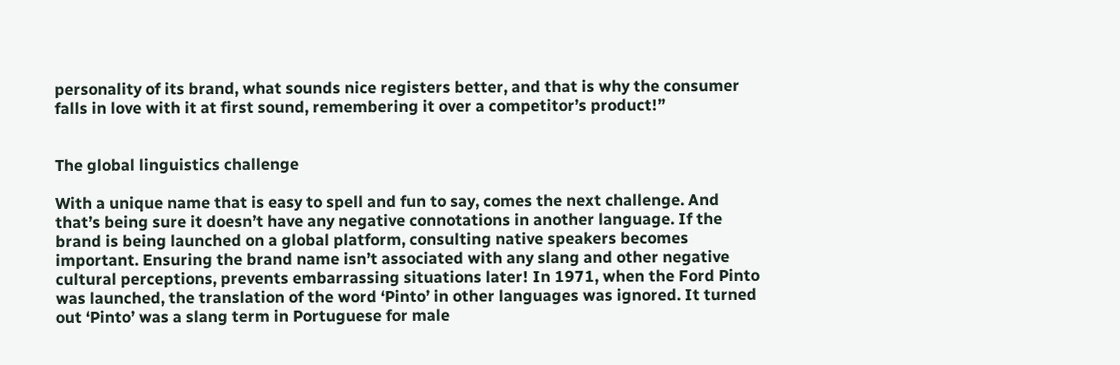personality of its brand, what sounds nice registers better, and that is why the consumer falls in love with it at first sound, remembering it over a competitor’s product!”


The global linguistics challenge

With a unique name that is easy to spell and fun to say, comes the next challenge. And that’s being sure it doesn’t have any negative connotations in another language. If the brand is being launched on a global platform, consulting native speakers becomes important. Ensuring the brand name isn’t associated with any slang and other negative cultural perceptions, prevents embarrassing situations later! In 1971, when the Ford Pinto was launched, the translation of the word ‘Pinto’ in other languages was ignored. It turned out ‘Pinto’ was a slang term in Portuguese for male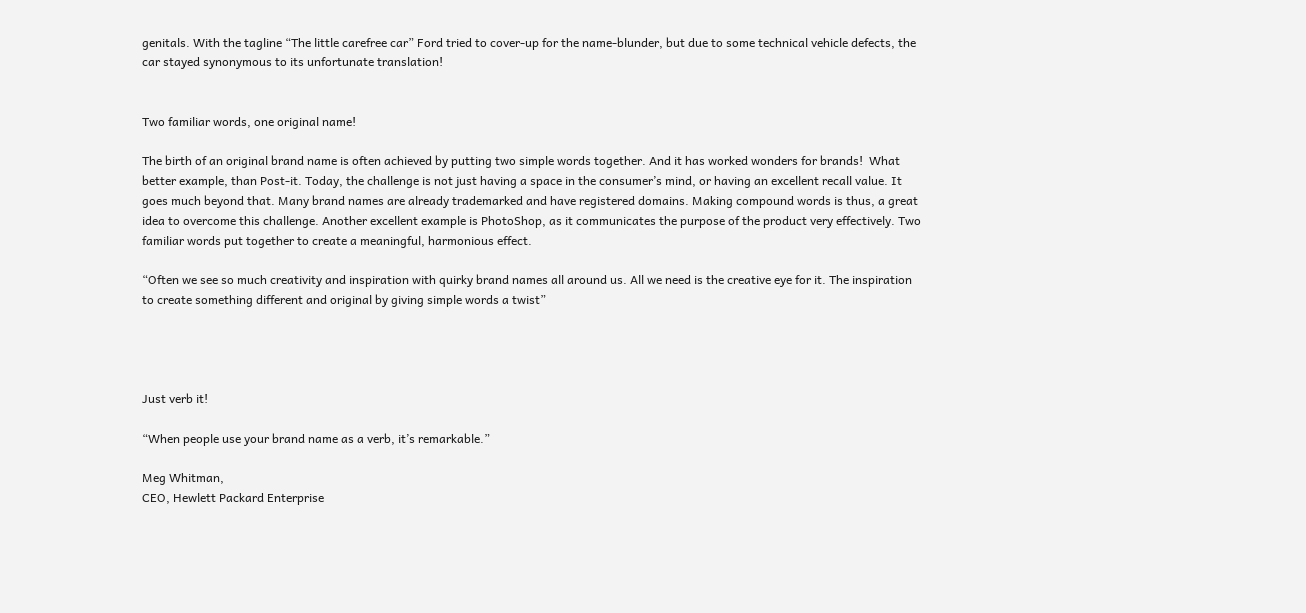genitals. With the tagline “The little carefree car” Ford tried to cover-up for the name-blunder, but due to some technical vehicle defects, the car stayed synonymous to its unfortunate translation!


Two familiar words, one original name!

The birth of an original brand name is often achieved by putting two simple words together. And it has worked wonders for brands!  What better example, than Post-it. Today, the challenge is not just having a space in the consumer’s mind, or having an excellent recall value. It goes much beyond that. Many brand names are already trademarked and have registered domains. Making compound words is thus, a great idea to overcome this challenge. Another excellent example is PhotoShop, as it communicates the purpose of the product very effectively. Two familiar words put together to create a meaningful, harmonious effect.

“Often we see so much creativity and inspiration with quirky brand names all around us. All we need is the creative eye for it. The inspiration to create something different and original by giving simple words a twist”




Just verb it!

“When people use your brand name as a verb, it’s remarkable.”

Meg Whitman,
CEO, Hewlett Packard Enterprise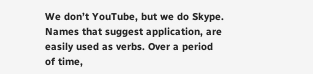We don’t YouTube, but we do Skype. Names that suggest application, are easily used as verbs. Over a period of time,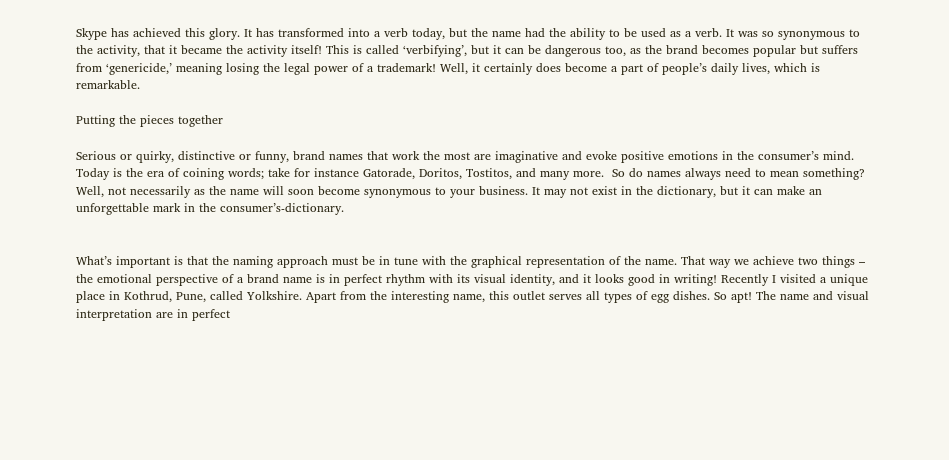Skype has achieved this glory. It has transformed into a verb today, but the name had the ability to be used as a verb. It was so synonymous to the activity, that it became the activity itself! This is called ‘verbifying’, but it can be dangerous too, as the brand becomes popular but suffers from ‘genericide,’ meaning losing the legal power of a trademark! Well, it certainly does become a part of people’s daily lives, which is remarkable.

Putting the pieces together

Serious or quirky, distinctive or funny, brand names that work the most are imaginative and evoke positive emotions in the consumer’s mind. Today is the era of coining words; take for instance Gatorade, Doritos, Tostitos, and many more.  So do names always need to mean something? Well, not necessarily as the name will soon become synonymous to your business. It may not exist in the dictionary, but it can make an unforgettable mark in the consumer’s-dictionary.


What’s important is that the naming approach must be in tune with the graphical representation of the name. That way we achieve two things – the emotional perspective of a brand name is in perfect rhythm with its visual identity, and it looks good in writing! Recently I visited a unique place in Kothrud, Pune, called Yolkshire. Apart from the interesting name, this outlet serves all types of egg dishes. So apt! The name and visual interpretation are in perfect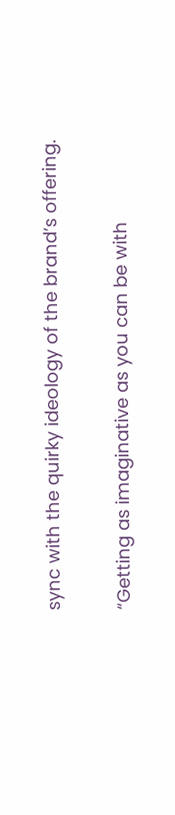sync with the quirky ideology of the brand’s offering.

“Getting as imaginative as you can be with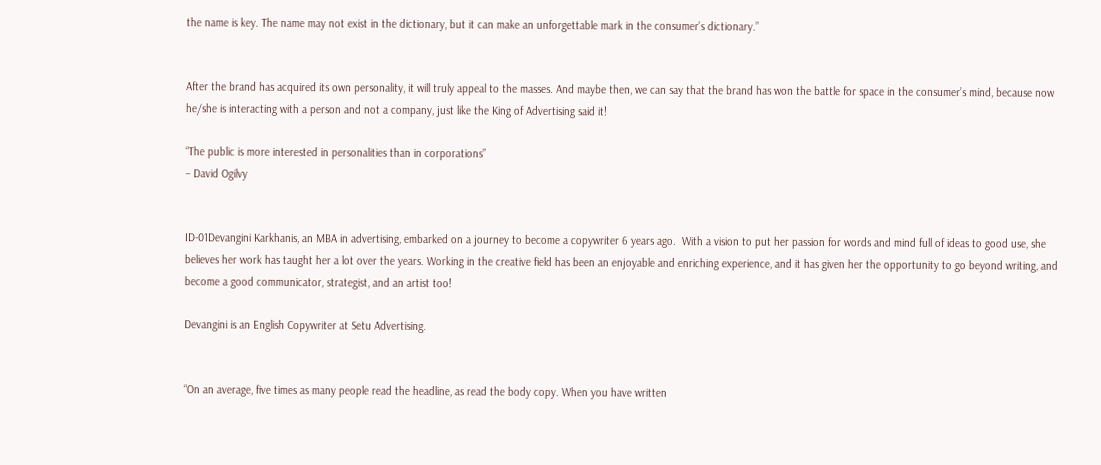the name is key. The name may not exist in the dictionary, but it can make an unforgettable mark in the consumer’s dictionary.”


After the brand has acquired its own personality, it will truly appeal to the masses. And maybe then, we can say that the brand has won the battle for space in the consumer’s mind, because now he/she is interacting with a person and not a company, just like the King of Advertising said it!

“The public is more interested in personalities than in corporations”
– David Ogilvy


ID-01Devangini Karkhanis, an MBA in advertising, embarked on a journey to become a copywriter 6 years ago.  With a vision to put her passion for words and mind full of ideas to good use, she believes her work has taught her a lot over the years. Working in the creative field has been an enjoyable and enriching experience, and it has given her the opportunity to go beyond writing, and become a good communicator, strategist, and an artist too!

Devangini is an English Copywriter at Setu Advertising.


“On an average, five times as many people read the headline, as read the body copy. When you have written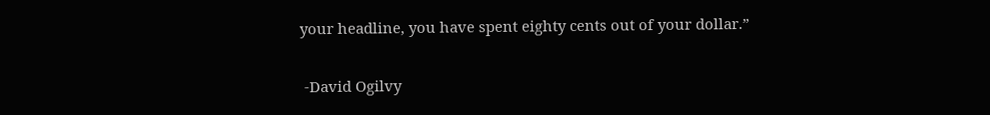your headline, you have spent eighty cents out of your dollar.”

 -David Ogilvy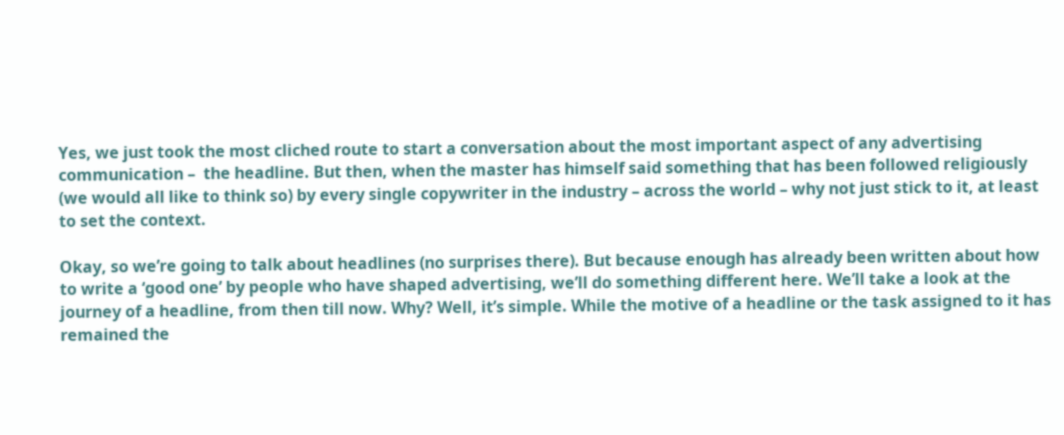Yes, we just took the most cliched route to start a conversation about the most important aspect of any advertising communication –  the headline. But then, when the master has himself said something that has been followed religiously (we would all like to think so) by every single copywriter in the industry – across the world – why not just stick to it, at least to set the context.

Okay, so we’re going to talk about headlines (no surprises there). But because enough has already been written about how to write a ‘good one’ by people who have shaped advertising, we’ll do something different here. We’ll take a look at the journey of a headline, from then till now. Why? Well, it’s simple. While the motive of a headline or the task assigned to it has remained the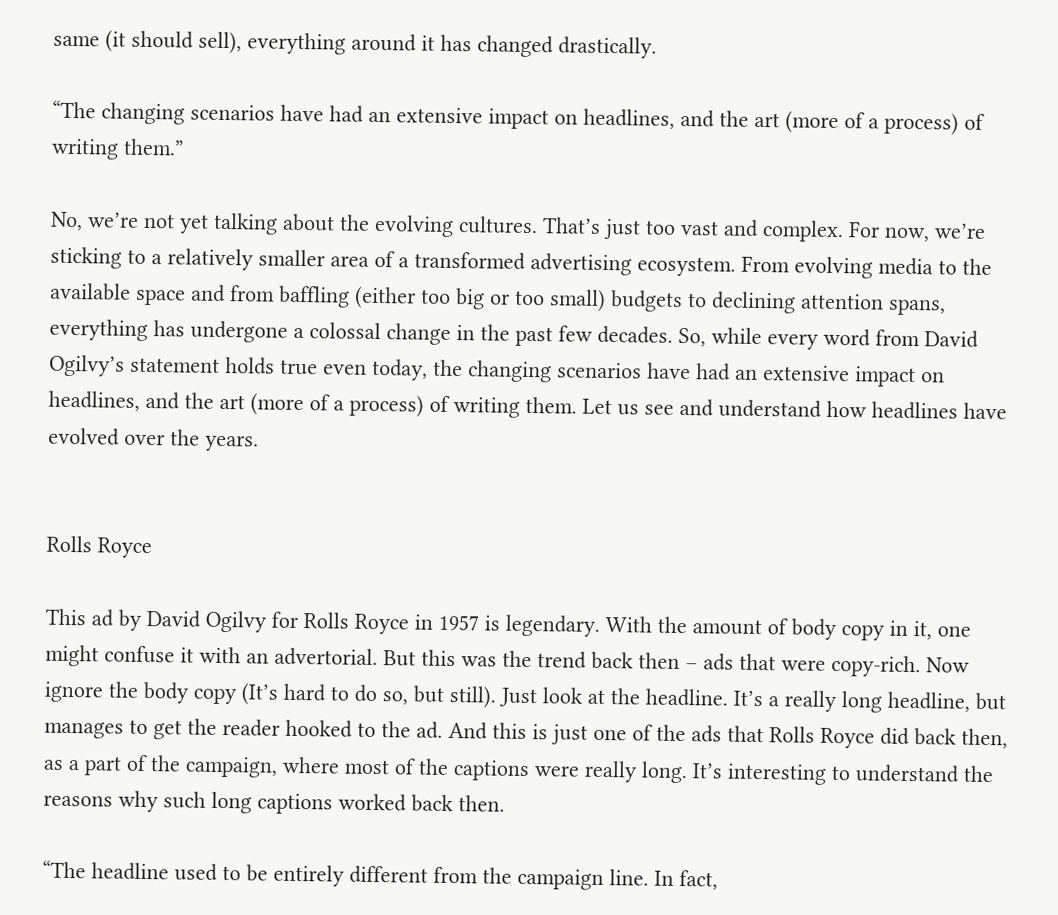same (it should sell), everything around it has changed drastically.

“The changing scenarios have had an extensive impact on headlines, and the art (more of a process) of writing them.”

No, we’re not yet talking about the evolving cultures. That’s just too vast and complex. For now, we’re sticking to a relatively smaller area of a transformed advertising ecosystem. From evolving media to the available space and from baffling (either too big or too small) budgets to declining attention spans, everything has undergone a colossal change in the past few decades. So, while every word from David Ogilvy’s statement holds true even today, the changing scenarios have had an extensive impact on headlines, and the art (more of a process) of writing them. Let us see and understand how headlines have evolved over the years.


Rolls Royce

This ad by David Ogilvy for Rolls Royce in 1957 is legendary. With the amount of body copy in it, one might confuse it with an advertorial. But this was the trend back then – ads that were copy-rich. Now ignore the body copy (It’s hard to do so, but still). Just look at the headline. It’s a really long headline, but manages to get the reader hooked to the ad. And this is just one of the ads that Rolls Royce did back then, as a part of the campaign, where most of the captions were really long. It’s interesting to understand the reasons why such long captions worked back then.

“The headline used to be entirely different from the campaign line. In fact,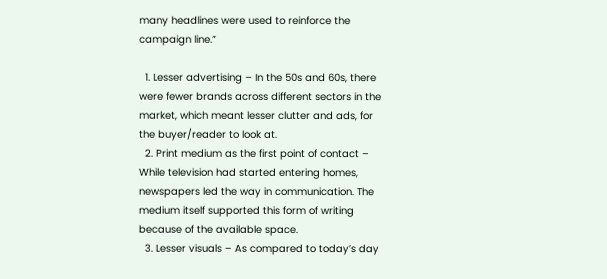many headlines were used to reinforce the campaign line.”

  1. Lesser advertising – In the 50s and 60s, there were fewer brands across different sectors in the market, which meant lesser clutter and ads, for the buyer/reader to look at.
  2. Print medium as the first point of contact – While television had started entering homes, newspapers led the way in communication. The medium itself supported this form of writing because of the available space.
  3. Lesser visuals – As compared to today’s day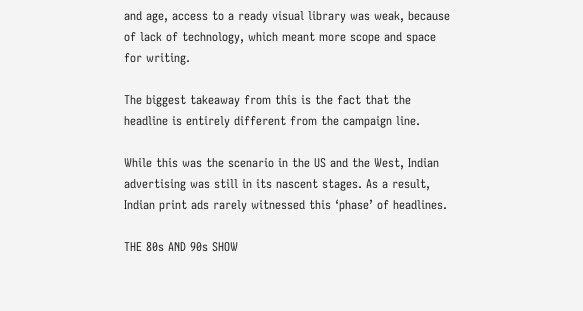and age, access to a ready visual library was weak, because of lack of technology, which meant more scope and space for writing.

The biggest takeaway from this is the fact that the headline is entirely different from the campaign line.

While this was the scenario in the US and the West, Indian advertising was still in its nascent stages. As a result, Indian print ads rarely witnessed this ‘phase’ of headlines.

THE 80s AND 90s SHOW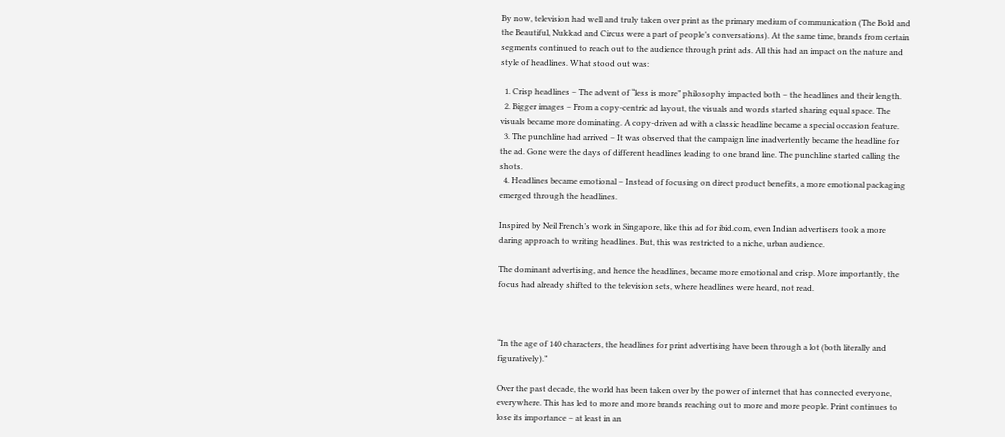By now, television had well and truly taken over print as the primary medium of communication (The Bold and the Beautiful, Nukkad and Circus were a part of people’s conversations). At the same time, brands from certain segments continued to reach out to the audience through print ads. All this had an impact on the nature and style of headlines. What stood out was:

  1. Crisp headlines – The advent of “less is more” philosophy impacted both – the headlines and their length.
  2. Bigger images – From a copy-centric ad layout, the visuals and words started sharing equal space. The visuals became more dominating. A copy-driven ad with a classic headline became a special occasion feature.
  3. The punchline had arrived – It was observed that the campaign line inadvertently became the headline for the ad. Gone were the days of different headlines leading to one brand line. The punchline started calling the shots.
  4. Headlines became emotional – Instead of focusing on direct product benefits, a more emotional packaging emerged through the headlines.

Inspired by Neil French’s work in Singapore, like this ad for ibid.com, even Indian advertisers took a more daring approach to writing headlines. But, this was restricted to a niche, urban audience.

The dominant advertising, and hence the headlines, became more emotional and crisp. More importantly, the focus had already shifted to the television sets, where headlines were heard, not read.



“In the age of 140 characters, the headlines for print advertising have been through a lot (both literally and figuratively).”

Over the past decade, the world has been taken over by the power of internet that has connected everyone, everywhere. This has led to more and more brands reaching out to more and more people. Print continues to lose its importance – at least in an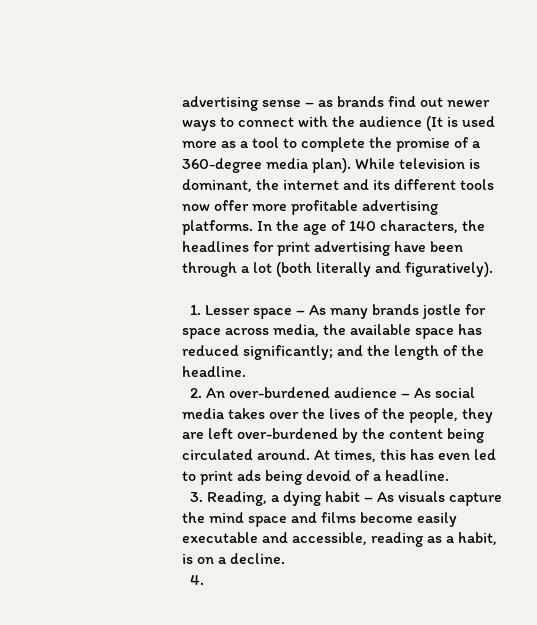advertising sense – as brands find out newer ways to connect with the audience (It is used more as a tool to complete the promise of a 360-degree media plan). While television is dominant, the internet and its different tools now offer more profitable advertising platforms. In the age of 140 characters, the headlines for print advertising have been through a lot (both literally and figuratively).

  1. Lesser space – As many brands jostle for space across media, the available space has reduced significantly; and the length of the headline.
  2. An over-burdened audience – As social media takes over the lives of the people, they are left over-burdened by the content being circulated around. At times, this has even led to print ads being devoid of a headline.
  3. Reading, a dying habit – As visuals capture the mind space and films become easily executable and accessible, reading as a habit, is on a decline.
  4.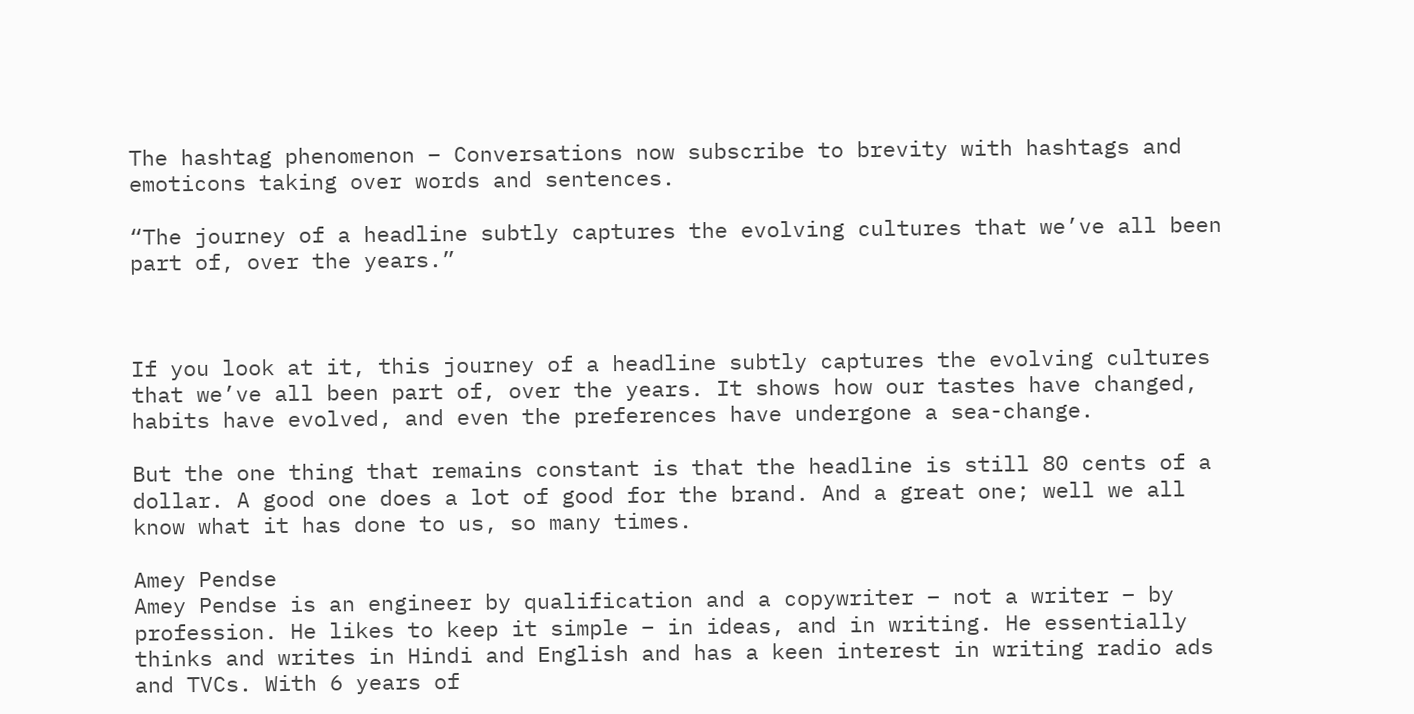The hashtag phenomenon – Conversations now subscribe to brevity with hashtags and emoticons taking over words and sentences.

“The journey of a headline subtly captures the evolving cultures that we’ve all been part of, over the years.”



If you look at it, this journey of a headline subtly captures the evolving cultures that we’ve all been part of, over the years. It shows how our tastes have changed, habits have evolved, and even the preferences have undergone a sea-change.

But the one thing that remains constant is that the headline is still 80 cents of a dollar. A good one does a lot of good for the brand. And a great one; well we all know what it has done to us, so many times.

Amey Pendse
Amey Pendse is an engineer by qualification and a copywriter – not a writer – by profession. He likes to keep it simple – in ideas, and in writing. He essentially thinks and writes in Hindi and English and has a keen interest in writing radio ads and TVCs. With 6 years of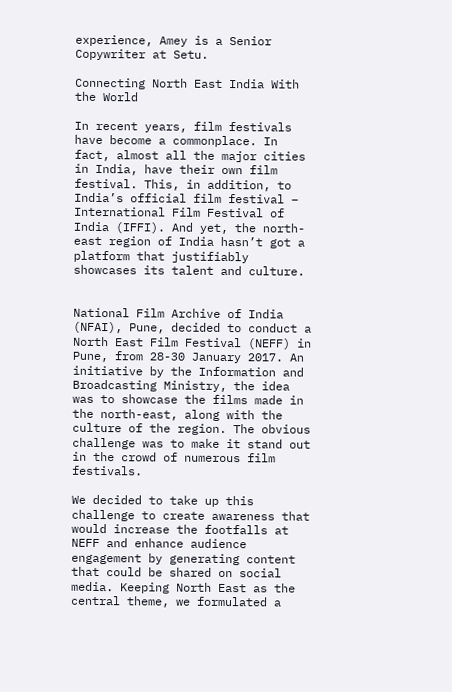experience, Amey is a Senior Copywriter at Setu.

Connecting North East India With the World

In recent years, film festivals have become a commonplace. In fact, almost all the major cities in India, have their own film festival. This, in addition, to India’s official film festival – International Film Festival of India (IFFI). And yet, the north-east region of India hasn’t got a platform that justifiably showcases its talent and culture.


National Film Archive of India (NFAI), Pune, decided to conduct a North East Film Festival (NEFF) in Pune, from 28-30 January 2017. An initiative by the Information and Broadcasting Ministry, the idea was to showcase the films made in the north-east, along with the culture of the region. The obvious challenge was to make it stand out in the crowd of numerous film festivals.

We decided to take up this challenge to create awareness that would increase the footfalls at NEFF and enhance audience engagement by generating content that could be shared on social media. Keeping North East as the central theme, we formulated a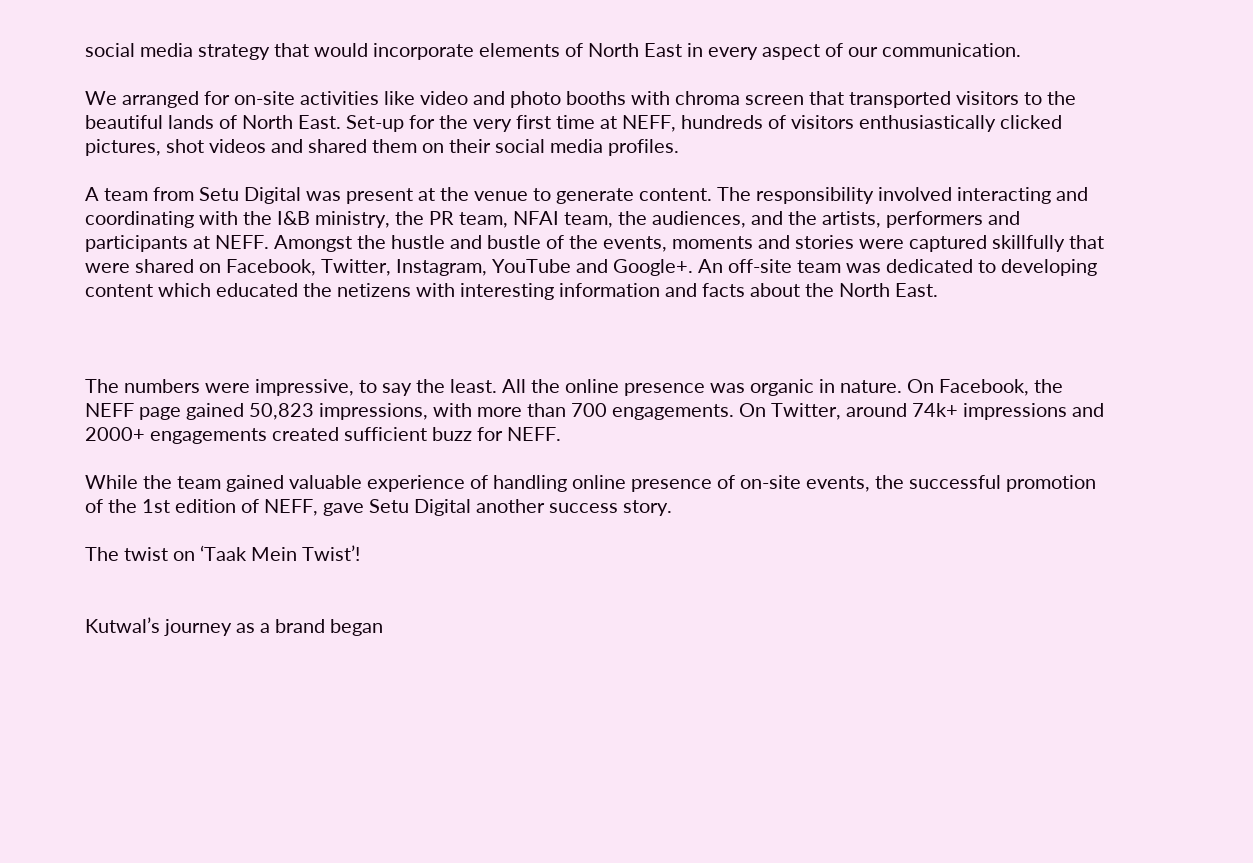social media strategy that would incorporate elements of North East in every aspect of our communication.

We arranged for on-site activities like video and photo booths with chroma screen that transported visitors to the beautiful lands of North East. Set-up for the very first time at NEFF, hundreds of visitors enthusiastically clicked pictures, shot videos and shared them on their social media profiles.

A team from Setu Digital was present at the venue to generate content. The responsibility involved interacting and coordinating with the I&B ministry, the PR team, NFAI team, the audiences, and the artists, performers and participants at NEFF. Amongst the hustle and bustle of the events, moments and stories were captured skillfully that were shared on Facebook, Twitter, Instagram, YouTube and Google+. An off-site team was dedicated to developing content which educated the netizens with interesting information and facts about the North East.



The numbers were impressive, to say the least. All the online presence was organic in nature. On Facebook, the NEFF page gained 50,823 impressions, with more than 700 engagements. On Twitter, around 74k+ impressions and 2000+ engagements created sufficient buzz for NEFF.

While the team gained valuable experience of handling online presence of on-site events, the successful promotion of the 1st edition of NEFF, gave Setu Digital another success story.

The twist on ‘Taak Mein Twist’!


Kutwal’s journey as a brand began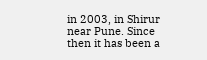in 2003, in Shirur near Pune. Since then it has been a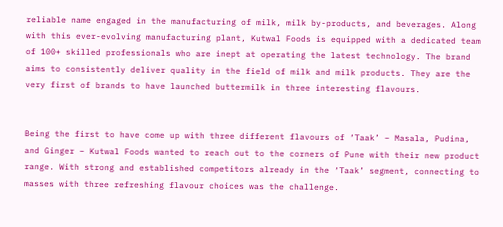reliable name engaged in the manufacturing of milk, milk by-products, and beverages. Along with this ever-evolving manufacturing plant, Kutwal Foods is equipped with a dedicated team of 100+ skilled professionals who are inept at operating the latest technology. The brand aims to consistently deliver quality in the field of milk and milk products. They are the very first of brands to have launched buttermilk in three interesting flavours.


Being the first to have come up with three different flavours of ‘Taak’ – Masala, Pudina, and Ginger – Kutwal Foods wanted to reach out to the corners of Pune with their new product range. With strong and established competitors already in the ‘Taak’ segment, connecting to masses with three refreshing flavour choices was the challenge.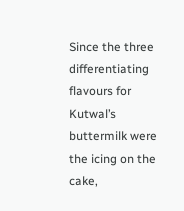Since the three differentiating flavours for Kutwal’s buttermilk were the icing on the cake,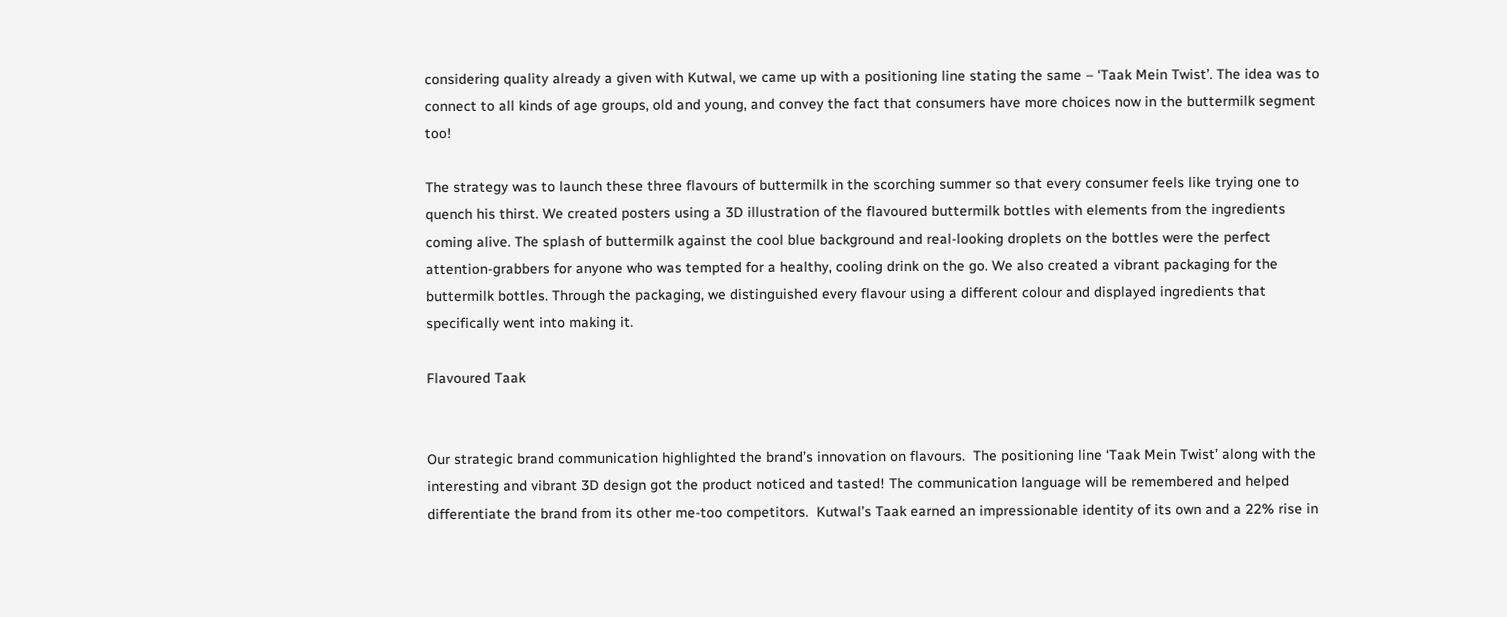considering quality already a given with Kutwal, we came up with a positioning line stating the same – ‘Taak Mein Twist’. The idea was to connect to all kinds of age groups, old and young, and convey the fact that consumers have more choices now in the buttermilk segment too!

The strategy was to launch these three flavours of buttermilk in the scorching summer so that every consumer feels like trying one to quench his thirst. We created posters using a 3D illustration of the flavoured buttermilk bottles with elements from the ingredients coming alive. The splash of buttermilk against the cool blue background and real-looking droplets on the bottles were the perfect attention-grabbers for anyone who was tempted for a healthy, cooling drink on the go. We also created a vibrant packaging for the buttermilk bottles. Through the packaging, we distinguished every flavour using a different colour and displayed ingredients that specifically went into making it.

Flavoured Taak


Our strategic brand communication highlighted the brand’s innovation on flavours.  The positioning line ‘Taak Mein Twist’ along with the interesting and vibrant 3D design got the product noticed and tasted! The communication language will be remembered and helped differentiate the brand from its other me-too competitors.  Kutwal’s Taak earned an impressionable identity of its own and a 22% rise in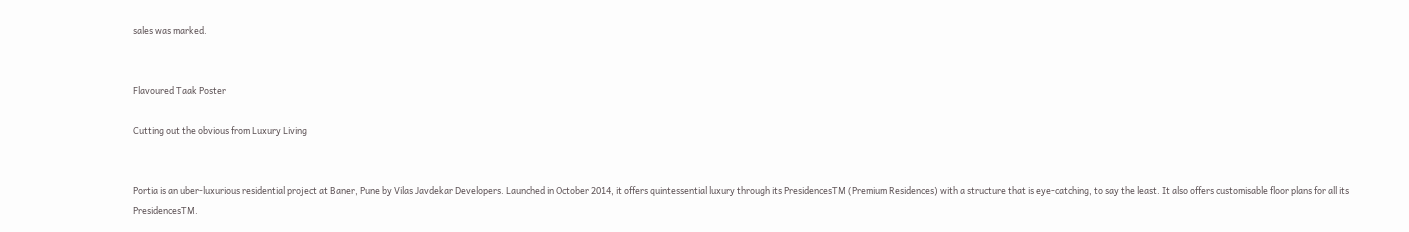sales was marked.


Flavoured Taak Poster

Cutting out the obvious from Luxury Living


Portia is an uber-luxurious residential project at Baner, Pune by Vilas Javdekar Developers. Launched in October 2014, it offers quintessential luxury through its PresidencesTM (Premium Residences) with a structure that is eye-catching, to say the least. It also offers customisable floor plans for all its PresidencesTM.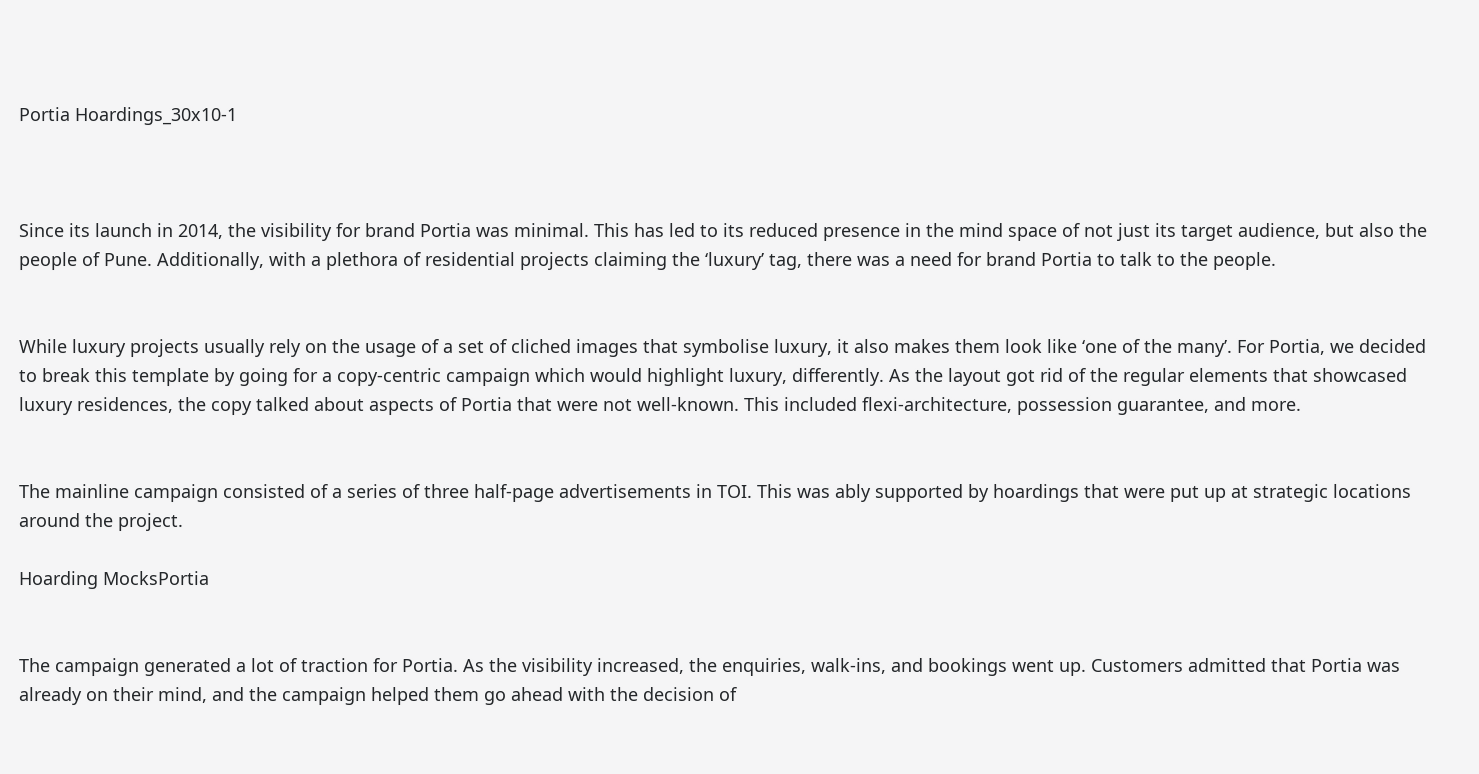Portia Hoardings_30x10-1



Since its launch in 2014, the visibility for brand Portia was minimal. This has led to its reduced presence in the mind space of not just its target audience, but also the people of Pune. Additionally, with a plethora of residential projects claiming the ‘luxury’ tag, there was a need for brand Portia to talk to the people.


While luxury projects usually rely on the usage of a set of cliched images that symbolise luxury, it also makes them look like ‘one of the many’. For Portia, we decided to break this template by going for a copy-centric campaign which would highlight luxury, differently. As the layout got rid of the regular elements that showcased luxury residences, the copy talked about aspects of Portia that were not well-known. This included flexi-architecture, possession guarantee, and more.


The mainline campaign consisted of a series of three half-page advertisements in TOI. This was ably supported by hoardings that were put up at strategic locations around the project.

Hoarding MocksPortia


The campaign generated a lot of traction for Portia. As the visibility increased, the enquiries, walk-ins, and bookings went up. Customers admitted that Portia was already on their mind, and the campaign helped them go ahead with the decision of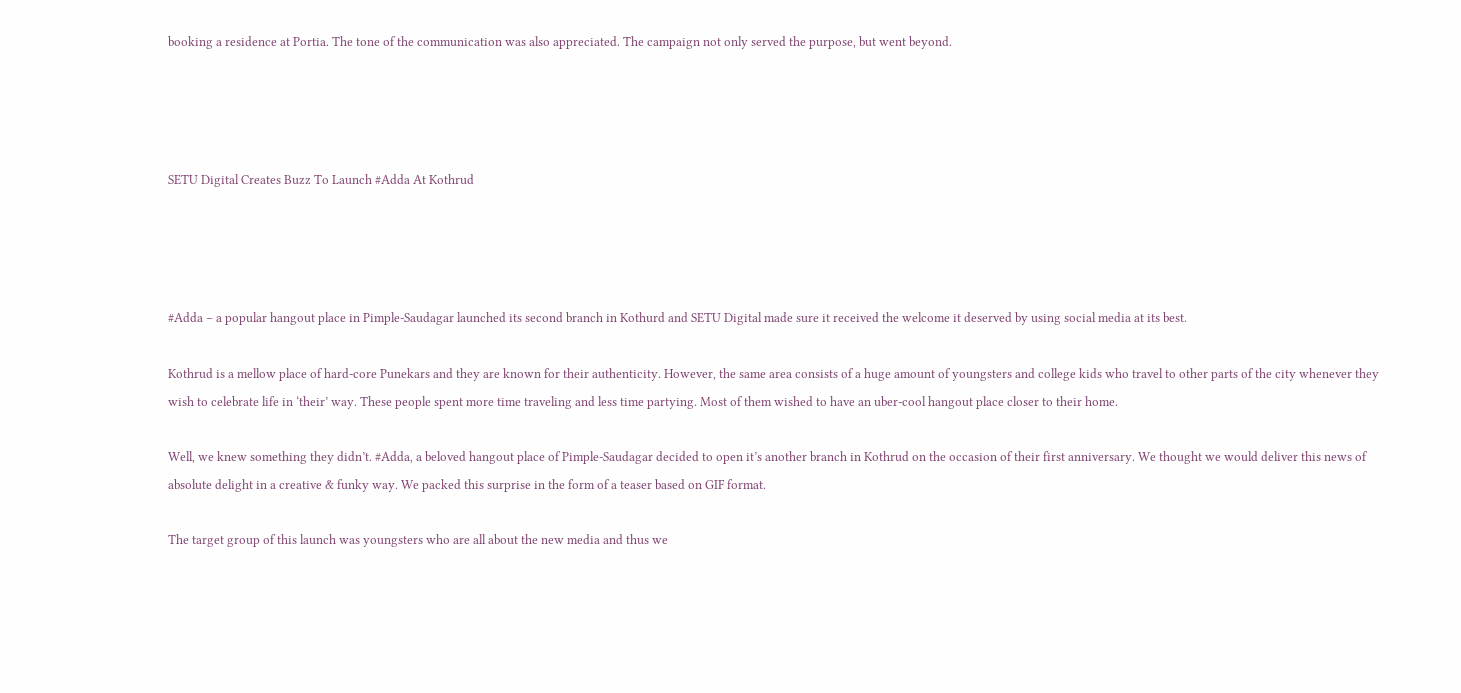booking a residence at Portia. The tone of the communication was also appreciated. The campaign not only served the purpose, but went beyond.




SETU Digital Creates Buzz To Launch #Adda At Kothrud




#Adda – a popular hangout place in Pimple-Saudagar launched its second branch in Kothurd and SETU Digital made sure it received the welcome it deserved by using social media at its best.

Kothrud is a mellow place of hard-core Punekars and they are known for their authenticity. However, the same area consists of a huge amount of youngsters and college kids who travel to other parts of the city whenever they wish to celebrate life in ‘their’ way. These people spent more time traveling and less time partying. Most of them wished to have an uber-cool hangout place closer to their home.

Well, we knew something they didn’t. #Adda, a beloved hangout place of Pimple-Saudagar decided to open it’s another branch in Kothrud on the occasion of their first anniversary. We thought we would deliver this news of absolute delight in a creative & funky way. We packed this surprise in the form of a teaser based on GIF format.

The target group of this launch was youngsters who are all about the new media and thus we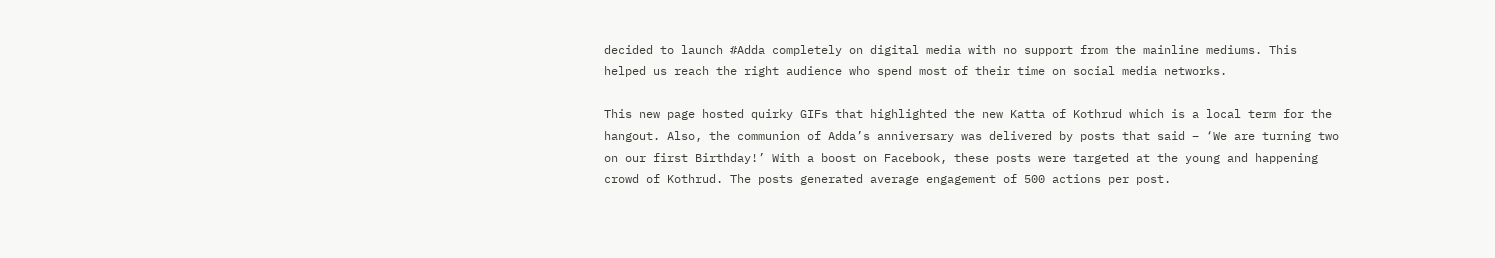decided to launch #Adda completely on digital media with no support from the mainline mediums. This helped us reach the right audience who spend most of their time on social media networks.

This new page hosted quirky GIFs that highlighted the new Katta of Kothrud which is a local term for the hangout. Also, the communion of Adda’s anniversary was delivered by posts that said – ‘We are turning two on our first Birthday!’ With a boost on Facebook, these posts were targeted at the young and happening crowd of Kothrud. The posts generated average engagement of 500 actions per post.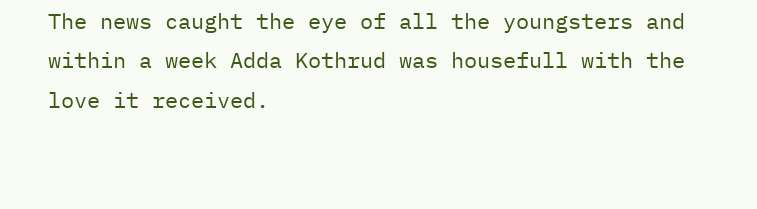The news caught the eye of all the youngsters and within a week Adda Kothrud was housefull with the love it received.